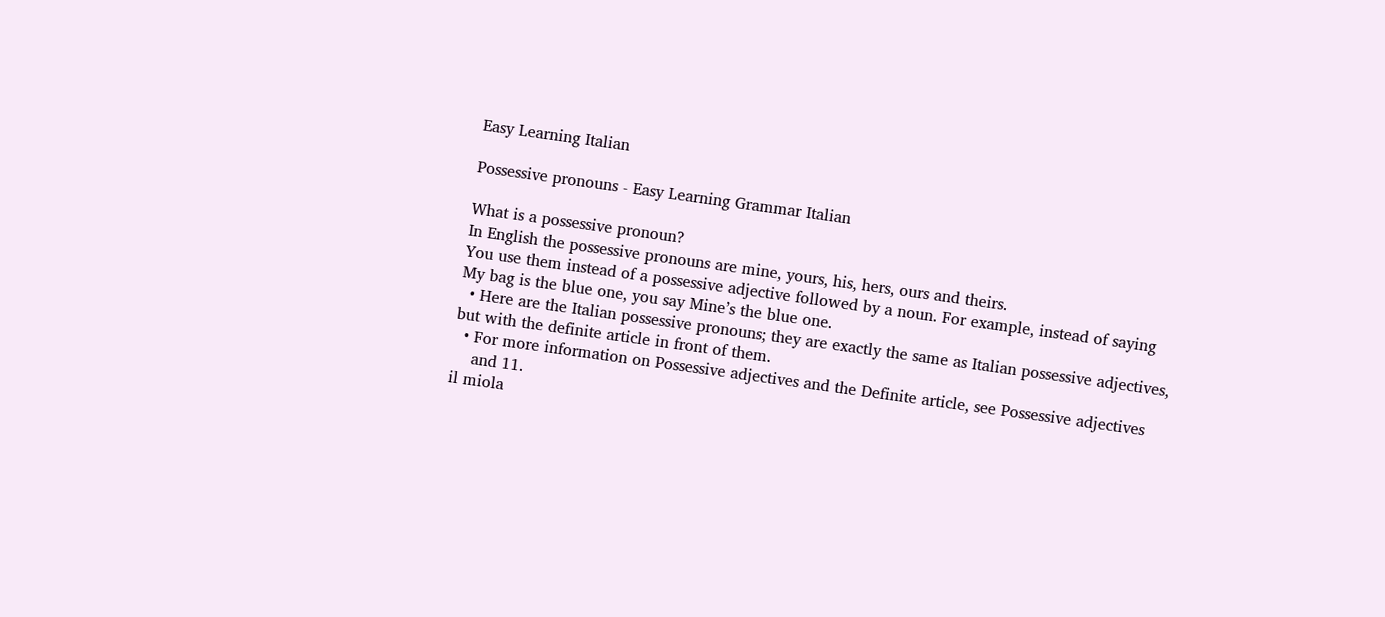Easy Learning Italian

Possessive pronouns - Easy Learning Grammar Italian

What is a possessive pronoun?
In English the possessive pronouns are mine, yours, his, hers, ours and theirs.
You use them instead of a possessive adjective followed by a noun. For example, instead of saying My bag is the blue one, you say Mine’s the blue one.
  • Here are the Italian possessive pronouns; they are exactly the same as Italian possessive adjectives, but with the definite article in front of them.
  • For more information on Possessive adjectives and the Definite article, see Possessive adjectives
    and 11.
il miola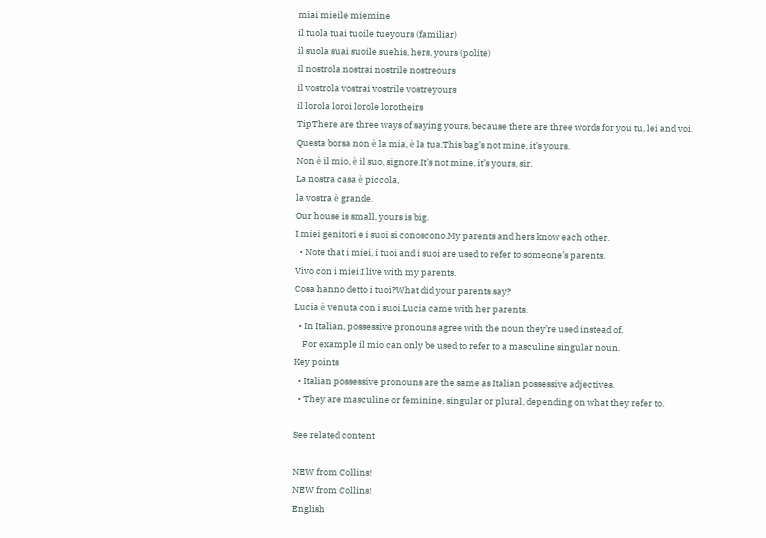miai mieile miemine
il tuola tuai tuoile tueyours (familiar)
il suola suai suoile suehis, hers, yours (polite)
il nostrola nostrai nostrile nostreours
il vostrola vostrai vostrile vostreyours
il lorola loroi lorole lorotheirs
TipThere are three ways of saying yours, because there are three words for you tu, lei and voi.
Questa borsa non è la mia, è la tua.This bag’s not mine, it’s yours.
Non è il mio, è il suo, signore.It’s not mine, it’s yours, sir.
La nostra casa è piccola,
la vostra è grande.
Our house is small, yours is big.
I miei genitori e i suoi si conoscono.My parents and hers know each other.
  • Note that i miei, i tuoi and i suoi are used to refer to someone’s parents.
Vivo con i miei.I live with my parents.
Cosa hanno detto i tuoi?What did your parents say?
Lucia è venuta con i suoi.Lucia came with her parents.
  • In Italian, possessive pronouns agree with the noun they’re used instead of.
    For example il mio can only be used to refer to a masculine singular noun.
Key points
  • Italian possessive pronouns are the same as Italian possessive adjectives.
  • They are masculine or feminine, singular or plural, depending on what they refer to.

See related content

NEW from Collins!
NEW from Collins!
English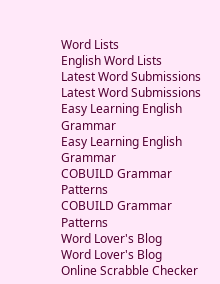Word Lists
English Word Lists
Latest Word Submissions
Latest Word Submissions
Easy Learning English Grammar
Easy Learning English Grammar
COBUILD Grammar Patterns
COBUILD Grammar Patterns
Word Lover's Blog
Word Lover's Blog
Online Scrabble Checker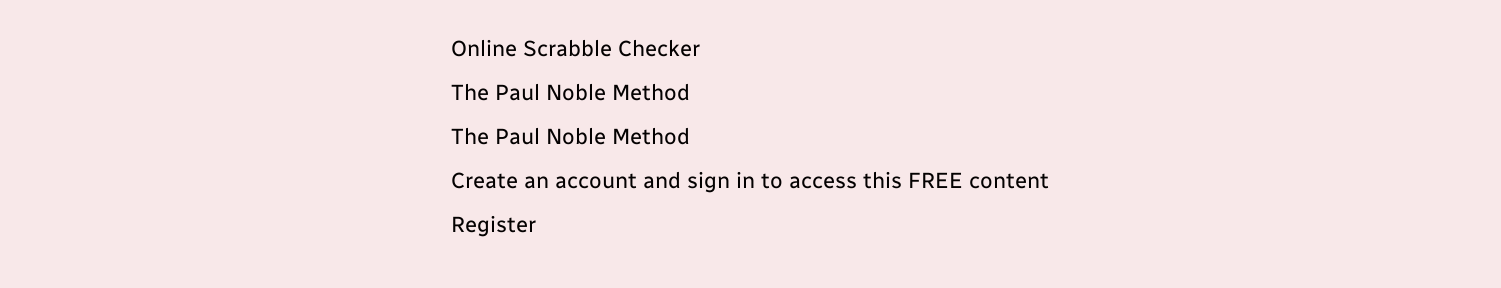Online Scrabble Checker
The Paul Noble Method
The Paul Noble Method
Create an account and sign in to access this FREE content
Register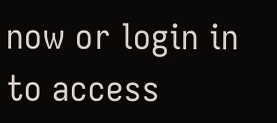now or login in to access